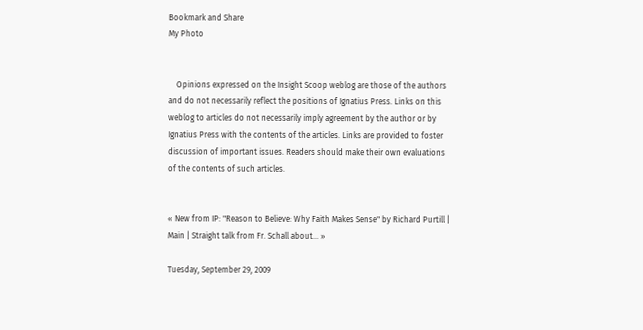Bookmark and Share
My Photo


    Opinions expressed on the Insight Scoop weblog are those of the authors and do not necessarily reflect the positions of Ignatius Press. Links on this weblog to articles do not necessarily imply agreement by the author or by Ignatius Press with the contents of the articles. Links are provided to foster discussion of important issues. Readers should make their own evaluations of the contents of such articles.


« New from IP: "Reason to Believe: Why Faith Makes Sense" by Richard Purtill | Main | Straight talk from Fr. Schall about... »

Tuesday, September 29, 2009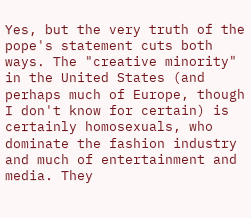Yes, but the very truth of the pope's statement cuts both ways. The "creative minority" in the United States (and perhaps much of Europe, though I don't know for certain) is certainly homosexuals, who dominate the fashion industry and much of entertainment and media. They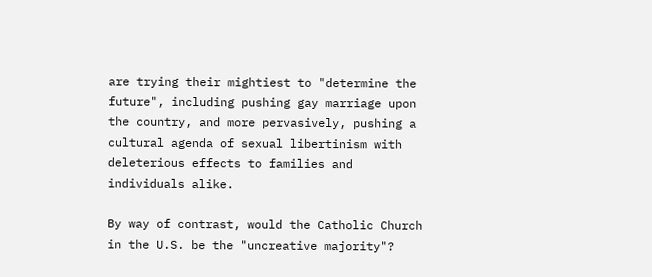are trying their mightiest to "determine the future", including pushing gay marriage upon the country, and more pervasively, pushing a cultural agenda of sexual libertinism with deleterious effects to families and individuals alike.

By way of contrast, would the Catholic Church in the U.S. be the "uncreative majority"?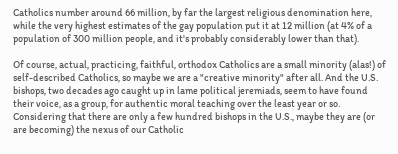Catholics number around 66 million, by far the largest religious denomination here, while the very highest estimates of the gay population put it at 12 million (at 4% of a population of 300 million people, and it's probably considerably lower than that).

Of course, actual, practicing, faithful, orthodox Catholics are a small minority (alas!) of self-described Catholics, so maybe we are a "creative minority" after all. And the U.S. bishops, two decades ago caught up in lame political jeremiads, seem to have found their voice, as a group, for authentic moral teaching over the least year or so. Considering that there are only a few hundred bishops in the U.S., maybe they are (or are becoming) the nexus of our Catholic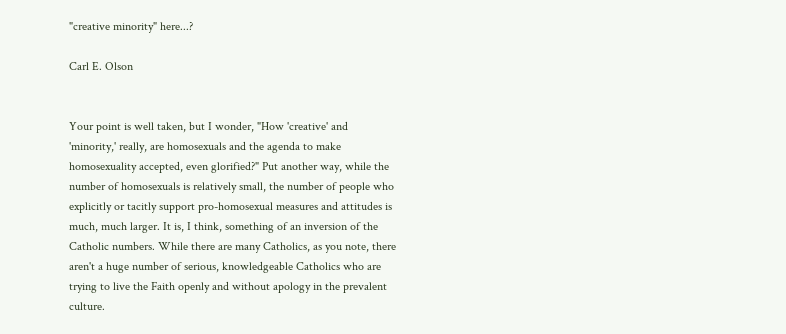"creative minority" here...?

Carl E. Olson


Your point is well taken, but I wonder, "How 'creative' and 'minority,' really, are homosexuals and the agenda to make homosexuality accepted, even glorified?" Put another way, while the number of homosexuals is relatively small, the number of people who explicitly or tacitly support pro-homosexual measures and attitudes is much, much larger. It is, I think, something of an inversion of the Catholic numbers. While there are many Catholics, as you note, there aren't a huge number of serious, knowledgeable Catholics who are trying to live the Faith openly and without apology in the prevalent culture.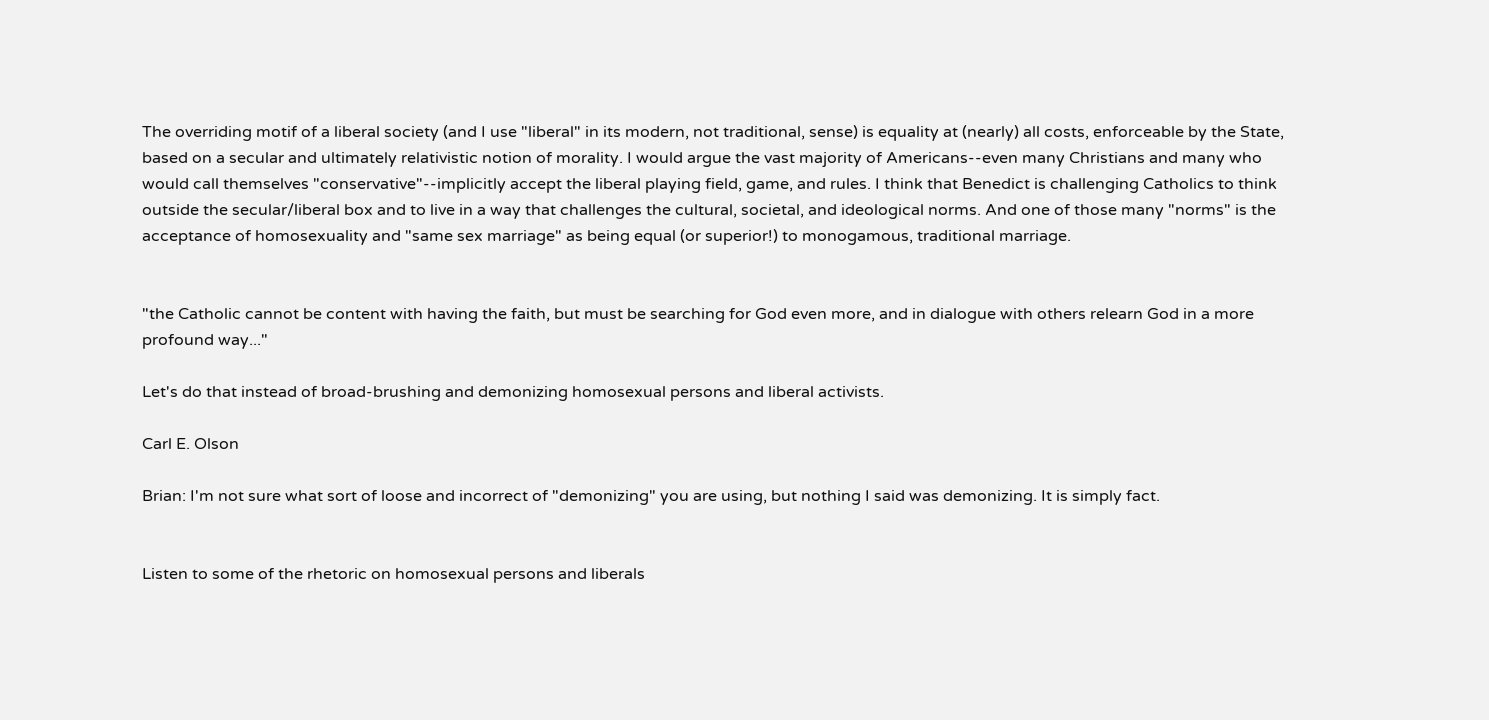The overriding motif of a liberal society (and I use "liberal" in its modern, not traditional, sense) is equality at (nearly) all costs, enforceable by the State, based on a secular and ultimately relativistic notion of morality. I would argue the vast majority of Americans--even many Christians and many who would call themselves "conservative"--implicitly accept the liberal playing field, game, and rules. I think that Benedict is challenging Catholics to think outside the secular/liberal box and to live in a way that challenges the cultural, societal, and ideological norms. And one of those many "norms" is the acceptance of homosexuality and "same sex marriage" as being equal (or superior!) to monogamous, traditional marriage.


"the Catholic cannot be content with having the faith, but must be searching for God even more, and in dialogue with others relearn God in a more profound way..."

Let's do that instead of broad-brushing and demonizing homosexual persons and liberal activists.

Carl E. Olson

Brian: I'm not sure what sort of loose and incorrect of "demonizing" you are using, but nothing I said was demonizing. It is simply fact.


Listen to some of the rhetoric on homosexual persons and liberals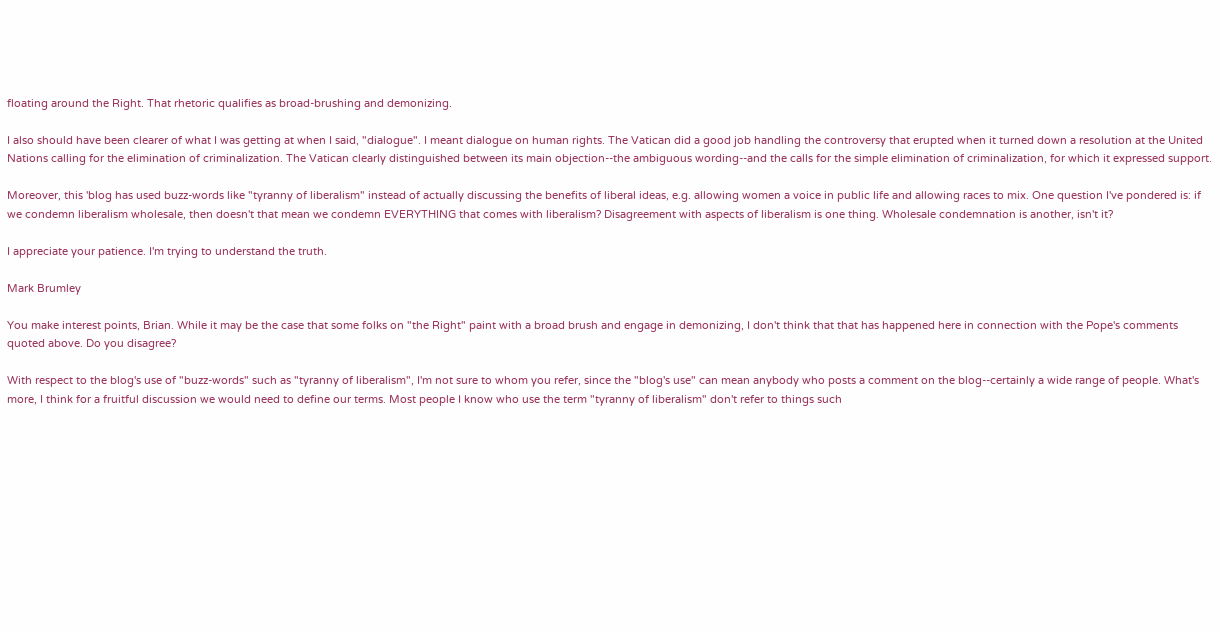floating around the Right. That rhetoric qualifies as broad-brushing and demonizing.

I also should have been clearer of what I was getting at when I said, "dialogue". I meant dialogue on human rights. The Vatican did a good job handling the controversy that erupted when it turned down a resolution at the United Nations calling for the elimination of criminalization. The Vatican clearly distinguished between its main objection--the ambiguous wording--and the calls for the simple elimination of criminalization, for which it expressed support.

Moreover, this 'blog has used buzz-words like "tyranny of liberalism" instead of actually discussing the benefits of liberal ideas, e.g. allowing women a voice in public life and allowing races to mix. One question I've pondered is: if we condemn liberalism wholesale, then doesn't that mean we condemn EVERYTHING that comes with liberalism? Disagreement with aspects of liberalism is one thing. Wholesale condemnation is another, isn't it?

I appreciate your patience. I'm trying to understand the truth.

Mark Brumley

You make interest points, Brian. While it may be the case that some folks on "the Right" paint with a broad brush and engage in demonizing, I don't think that that has happened here in connection with the Pope's comments quoted above. Do you disagree?

With respect to the blog's use of "buzz-words" such as "tyranny of liberalism", I'm not sure to whom you refer, since the "blog's use" can mean anybody who posts a comment on the blog--certainly a wide range of people. What's more, I think for a fruitful discussion we would need to define our terms. Most people I know who use the term "tyranny of liberalism" don't refer to things such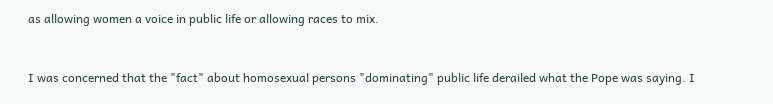as allowing women a voice in public life or allowing races to mix.


I was concerned that the "fact" about homosexual persons "dominating" public life derailed what the Pope was saying. I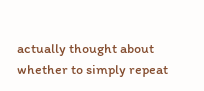actually thought about whether to simply repeat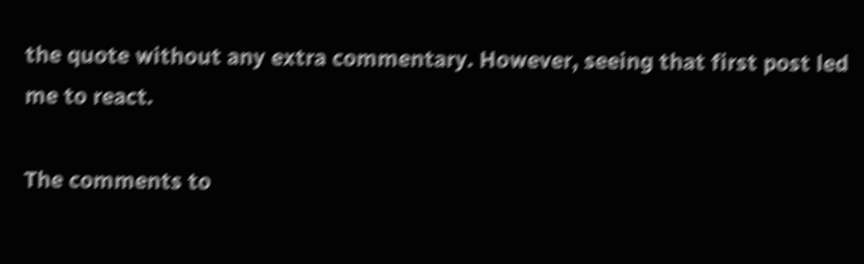the quote without any extra commentary. However, seeing that first post led me to react.

The comments to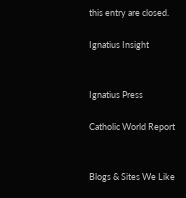this entry are closed.

Ignatius Insight


Ignatius Press

Catholic World Report


Blogs & Sites We Like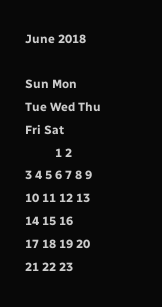June 2018

Sun Mon Tue Wed Thu Fri Sat
          1 2
3 4 5 6 7 8 9
10 11 12 13 14 15 16
17 18 19 20 21 22 23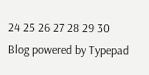24 25 26 27 28 29 30
Blog powered by Typepad